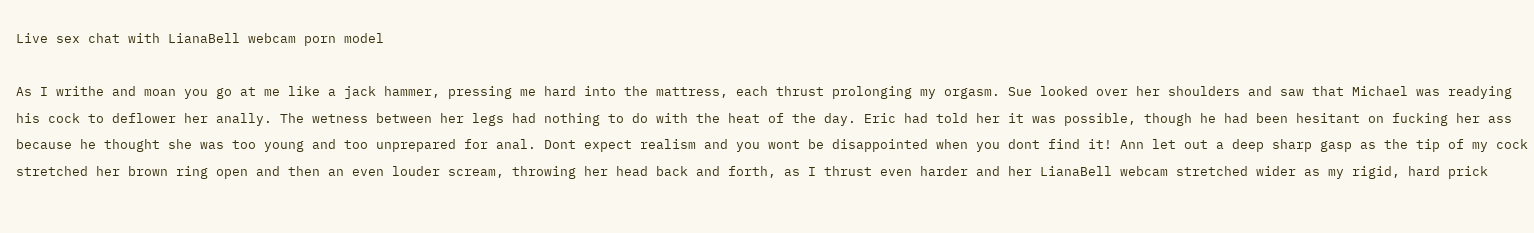Live sex chat with LianaBell webcam porn model

As I writhe and moan you go at me like a jack hammer, pressing me hard into the mattress, each thrust prolonging my orgasm. Sue looked over her shoulders and saw that Michael was readying his cock to deflower her anally. The wetness between her legs had nothing to do with the heat of the day. Eric had told her it was possible, though he had been hesitant on fucking her ass because he thought she was too young and too unprepared for anal. Dont expect realism and you wont be disappointed when you dont find it! Ann let out a deep sharp gasp as the tip of my cock stretched her brown ring open and then an even louder scream, throwing her head back and forth, as I thrust even harder and her LianaBell webcam stretched wider as my rigid, hard prick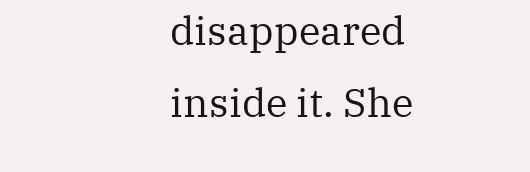disappeared inside it. She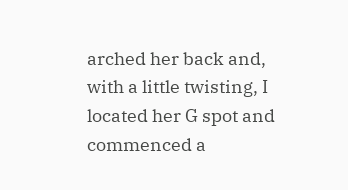arched her back and, with a little twisting, I located her G spot and commenced a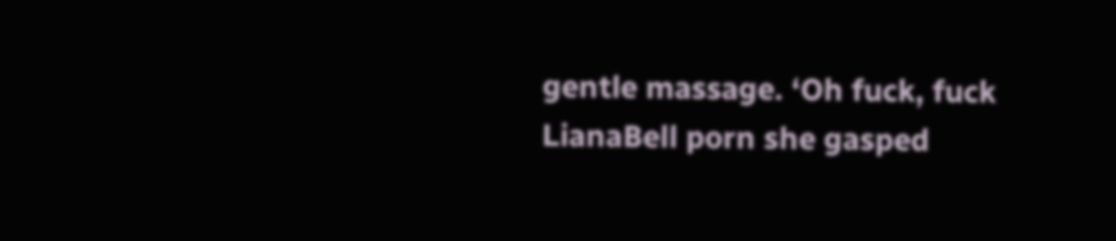gentle massage. ‘Oh fuck, fuck LianaBell porn she gasped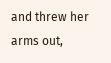and threw her arms out,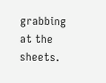grabbing at the sheets.